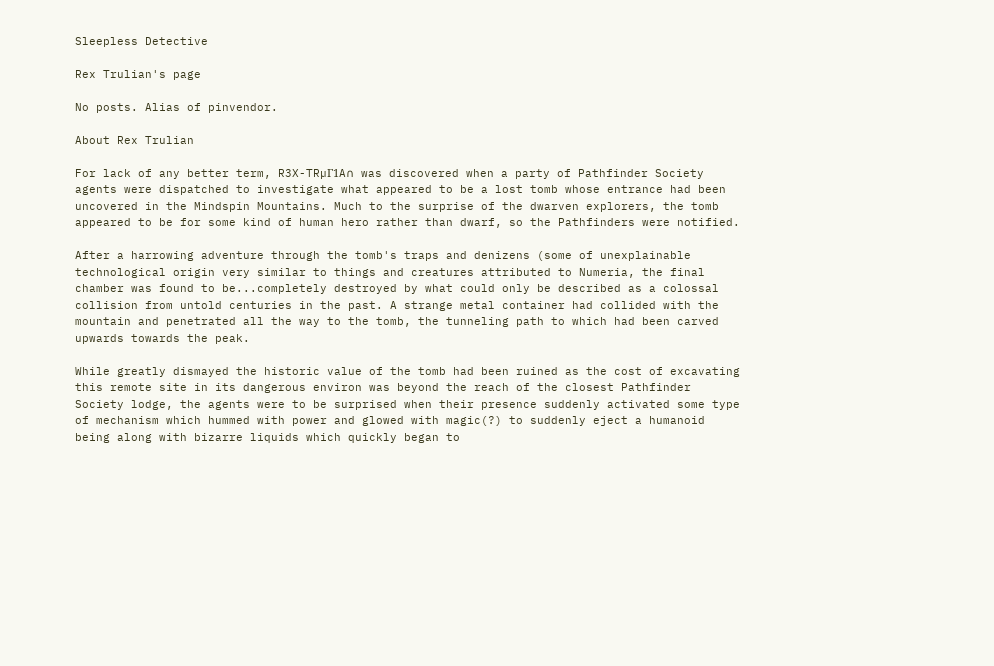Sleepless Detective

Rex Trulian's page

No posts. Alias of pinvendor.

About Rex Trulian

For lack of any better term, R3X-TRµΓ1A∩ was discovered when a party of Pathfinder Society agents were dispatched to investigate what appeared to be a lost tomb whose entrance had been uncovered in the Mindspin Mountains. Much to the surprise of the dwarven explorers, the tomb appeared to be for some kind of human hero rather than dwarf, so the Pathfinders were notified.

After a harrowing adventure through the tomb's traps and denizens (some of unexplainable technological origin very similar to things and creatures attributed to Numeria, the final chamber was found to be...completely destroyed by what could only be described as a colossal collision from untold centuries in the past. A strange metal container had collided with the mountain and penetrated all the way to the tomb, the tunneling path to which had been carved upwards towards the peak.

While greatly dismayed the historic value of the tomb had been ruined as the cost of excavating this remote site in its dangerous environ was beyond the reach of the closest Pathfinder Society lodge, the agents were to be surprised when their presence suddenly activated some type of mechanism which hummed with power and glowed with magic(?) to suddenly eject a humanoid being along with bizarre liquids which quickly began to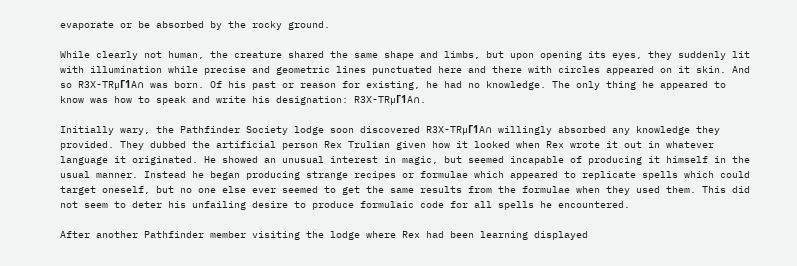evaporate or be absorbed by the rocky ground.

While clearly not human, the creature shared the same shape and limbs, but upon opening its eyes, they suddenly lit with illumination while precise and geometric lines punctuated here and there with circles appeared on it skin. And so R3X-TRµΓ1A∩ was born. Of his past or reason for existing, he had no knowledge. The only thing he appeared to know was how to speak and write his designation: R3X-TRµΓ1A∩.

Initially wary, the Pathfinder Society lodge soon discovered R3X-TRµΓ1A∩ willingly absorbed any knowledge they provided. They dubbed the artificial person Rex Trulian given how it looked when Rex wrote it out in whatever language it originated. He showed an unusual interest in magic, but seemed incapable of producing it himself in the usual manner. Instead he began producing strange recipes or formulae which appeared to replicate spells which could target oneself, but no one else ever seemed to get the same results from the formulae when they used them. This did not seem to deter his unfailing desire to produce formulaic code for all spells he encountered.

After another Pathfinder member visiting the lodge where Rex had been learning displayed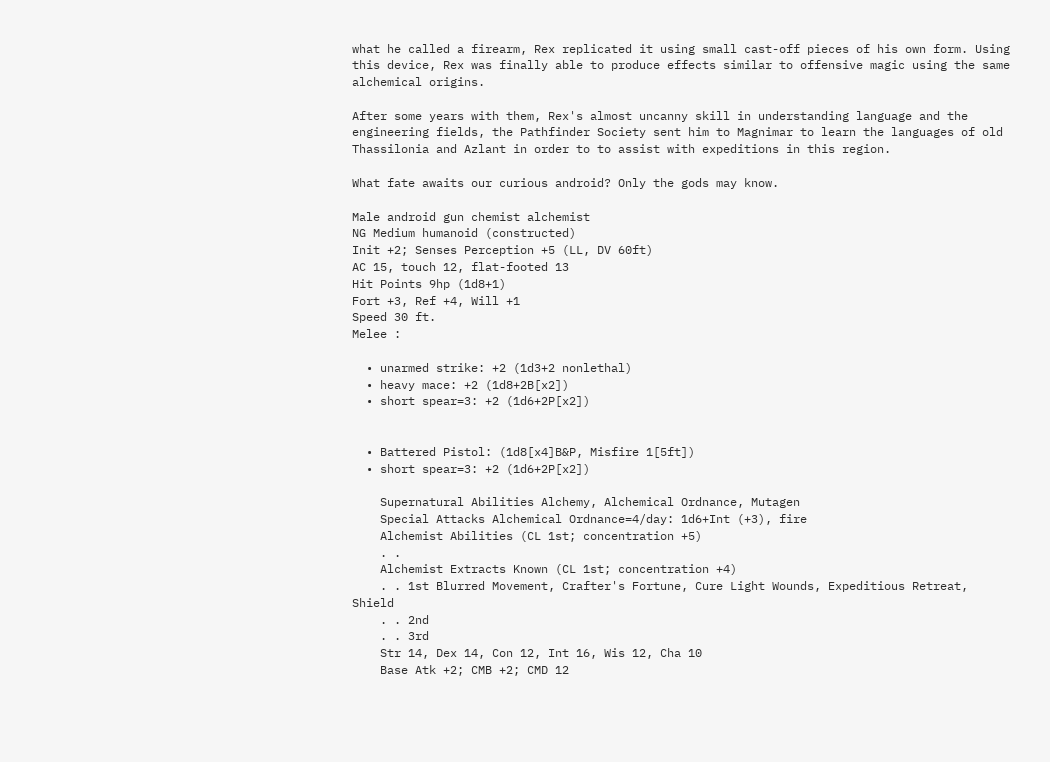what he called a firearm, Rex replicated it using small cast-off pieces of his own form. Using this device, Rex was finally able to produce effects similar to offensive magic using the same alchemical origins.

After some years with them, Rex's almost uncanny skill in understanding language and the engineering fields, the Pathfinder Society sent him to Magnimar to learn the languages of old Thassilonia and Azlant in order to to assist with expeditions in this region.

What fate awaits our curious android? Only the gods may know.

Male android gun chemist alchemist
NG Medium humanoid (constructed)
Init +2; Senses Perception +5 (LL, DV 60ft)
AC 15, touch 12, flat-footed 13
Hit Points 9hp (1d8+1)
Fort +3, Ref +4, Will +1
Speed 30 ft.
Melee :

  • unarmed strike: +2 (1d3+2 nonlethal)
  • heavy mace: +2 (1d8+2B[x2])
  • short spear=3: +2 (1d6+2P[x2])


  • Battered Pistol: (1d8[x4]B&P, Misfire 1[5ft])
  • short spear=3: +2 (1d6+2P[x2])

    Supernatural Abilities Alchemy, Alchemical Ordnance, Mutagen
    Special Attacks Alchemical Ordnance=4/day: 1d6+Int (+3), fire
    Alchemist Abilities (CL 1st; concentration +5)
    . .
    Alchemist Extracts Known (CL 1st; concentration +4)
    . . 1st Blurred Movement, Crafter's Fortune, Cure Light Wounds, Expeditious Retreat, Shield
    . . 2nd
    . . 3rd
    Str 14, Dex 14, Con 12, Int 16, Wis 12, Cha 10
    Base Atk +2; CMB +2; CMD 12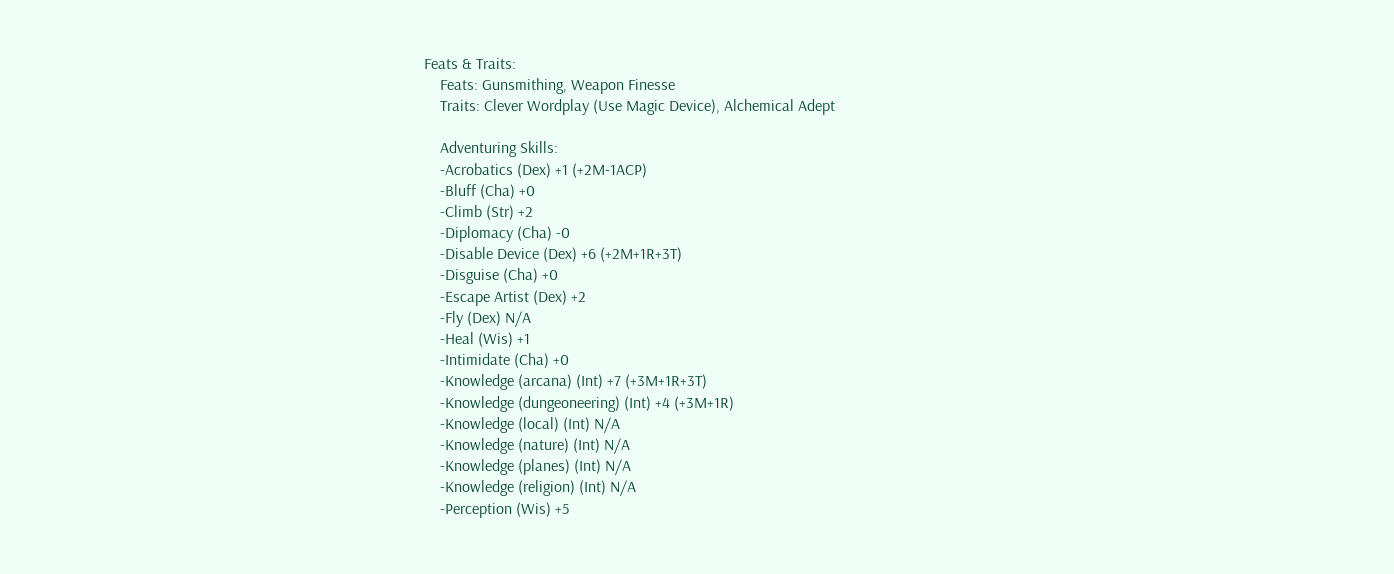Feats & Traits:
    Feats: Gunsmithing, Weapon Finesse
    Traits: Clever Wordplay (Use Magic Device), Alchemical Adept

    Adventuring Skills:
    -Acrobatics (Dex) +1 (+2M-1ACP)
    -Bluff (Cha) +0
    -Climb (Str) +2
    -Diplomacy (Cha) -0
    -Disable Device (Dex) +6 (+2M+1R+3T)
    -Disguise (Cha) +0
    -Escape Artist (Dex) +2
    -Fly (Dex) N/A
    -Heal (Wis) +1
    -Intimidate (Cha) +0
    -Knowledge (arcana) (Int) +7 (+3M+1R+3T)
    -Knowledge (dungeoneering) (Int) +4 (+3M+1R)
    -Knowledge (local) (Int) N/A
    -Knowledge (nature) (Int) N/A
    -Knowledge (planes) (Int) N/A
    -Knowledge (religion) (Int) N/A
    -Perception (Wis) +5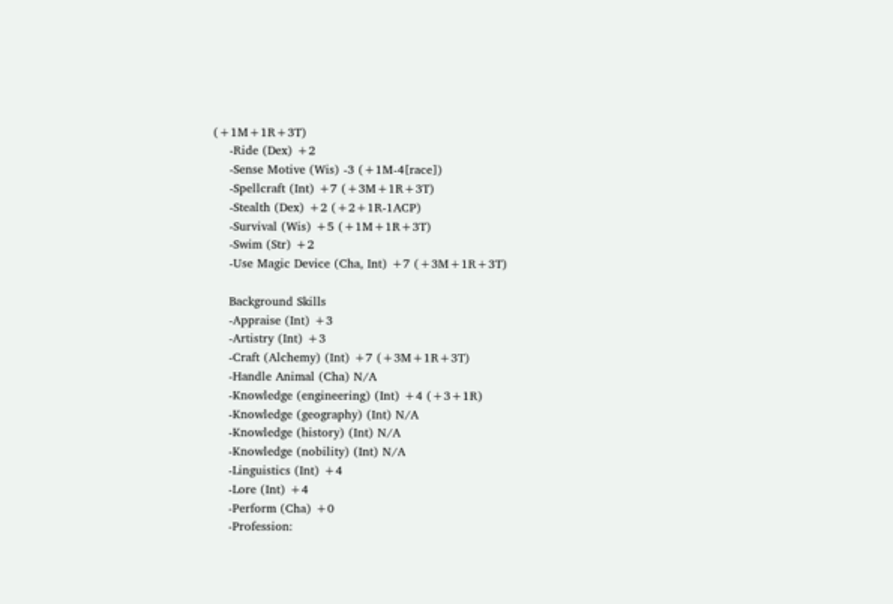(+1M+1R+3T)
    -Ride (Dex) +2
    -Sense Motive (Wis) -3 (+1M-4[race])
    -Spellcraft (Int) +7 (+3M+1R+3T)
    -Stealth (Dex) +2 (+2+1R-1ACP)
    -Survival (Wis) +5 (+1M+1R+3T)
    -Swim (Str) +2
    -Use Magic Device (Cha, Int) +7 (+3M+1R+3T)

    Background Skills
    -Appraise (Int) +3
    -Artistry (Int) +3
    -Craft (Alchemy) (Int) +7 (+3M+1R+3T)
    -Handle Animal (Cha) N/A
    -Knowledge (engineering) (Int) +4 (+3+1R)
    -Knowledge (geography) (Int) N/A
    -Knowledge (history) (Int) N/A
    -Knowledge (nobility) (Int) N/A
    -Linguistics (Int) +4
    -Lore (Int) +4
    -Perform (Cha) +0
    -Profession: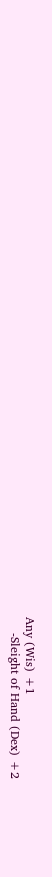Any (Wis) +1
    -Sleight of Hand (Dex) +2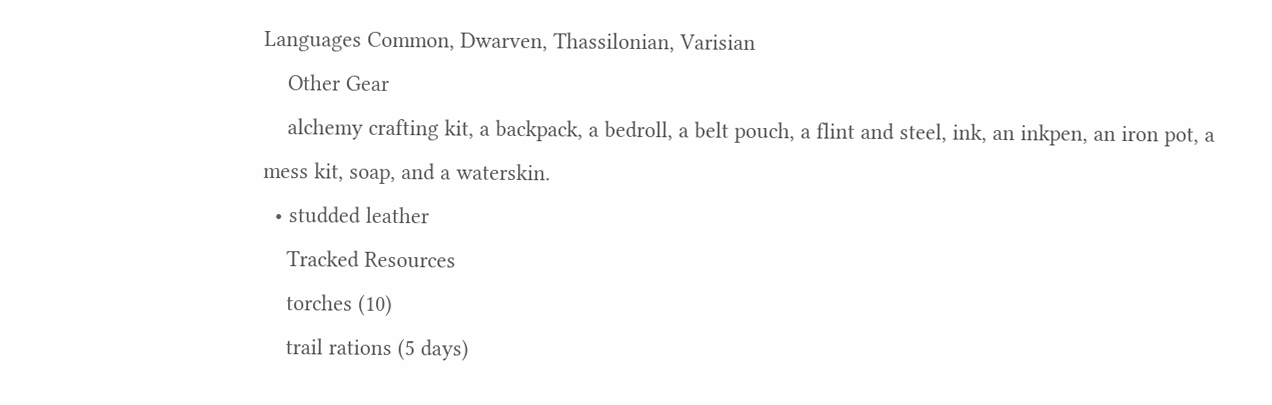Languages Common, Dwarven, Thassilonian, Varisian
    Other Gear
    alchemy crafting kit, a backpack, a bedroll, a belt pouch, a flint and steel, ink, an inkpen, an iron pot, a mess kit, soap, and a waterskin.
  • studded leather
    Tracked Resources
    torches (10)
    trail rations (5 days)